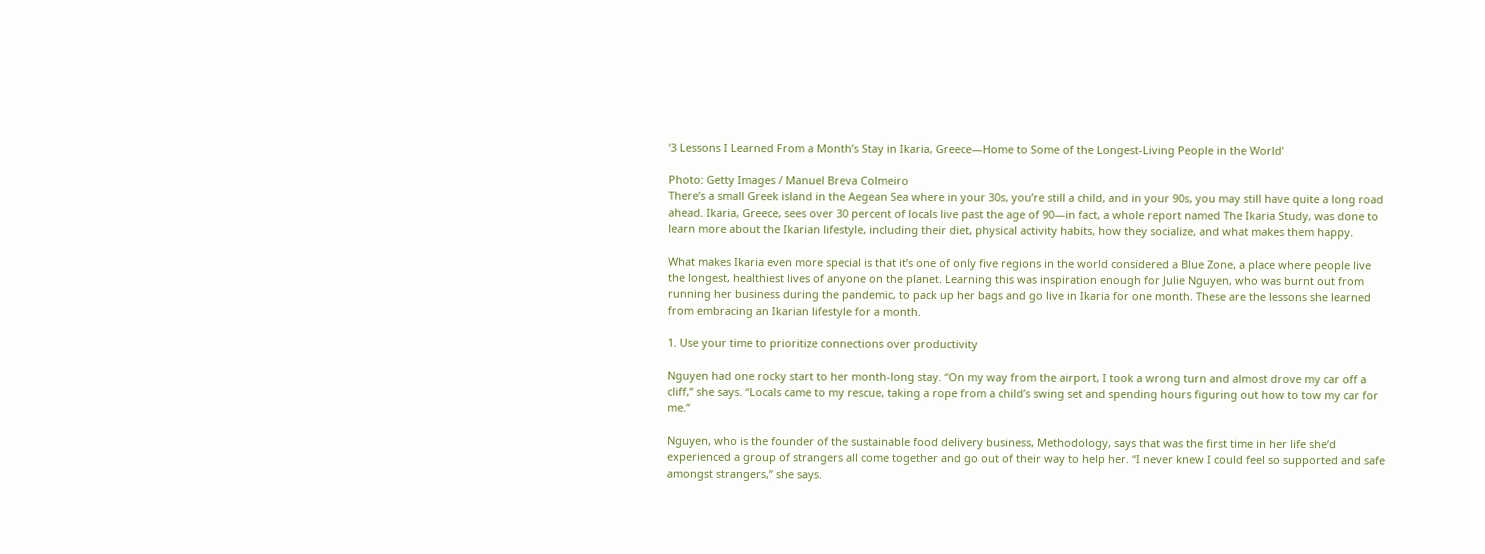‘3 Lessons I Learned From a Month’s Stay in Ikaria, Greece—Home to Some of the Longest-Living People in the World’

Photo: Getty Images / Manuel Breva Colmeiro
There’s a small Greek island in the Aegean Sea where in your 30s, you’re still a child, and in your 90s, you may still have quite a long road ahead. Ikaria, Greece, sees over 30 percent of locals live past the age of 90—in fact, a whole report named The Ikaria Study, was done to learn more about the Ikarian lifestyle, including their diet, physical activity habits, how they socialize, and what makes them happy.

What makes Ikaria even more special is that it’s one of only five regions in the world considered a Blue Zone, a place where people live the longest, healthiest lives of anyone on the planet. Learning this was inspiration enough for Julie Nguyen, who was burnt out from running her business during the pandemic, to pack up her bags and go live in Ikaria for one month. These are the lessons she learned from embracing an Ikarian lifestyle for a month.

1. Use your time to prioritize connections over productivity

Nguyen had one rocky start to her month-long stay. “On my way from the airport, I took a wrong turn and almost drove my car off a cliff,” she says. “Locals came to my rescue, taking a rope from a child’s swing set and spending hours figuring out how to tow my car for me.”

Nguyen, who is the founder of the sustainable food delivery business, Methodology, says that was the first time in her life she’d experienced a group of strangers all come together and go out of their way to help her. “I never knew I could feel so supported and safe amongst strangers,” she says.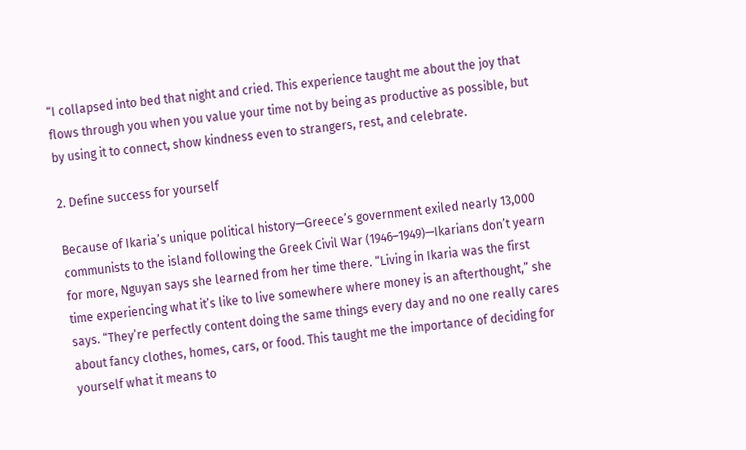“I collapsed into bed that night and cried. This experience taught me about the joy that flows through you when you value your time not by being as productive as possible, but by using it to connect, show kindness even to strangers, rest, and celebrate.

2. Define success for yourself

Because of Ikaria’s unique political history—Greece’s government exiled nearly 13,000 communists to the island following the Greek Civil War (1946–1949)—Ikarians don’t yearn for more, Nguyan says she learned from her time there. “Living in Ikaria was the first time experiencing what it’s like to live somewhere where money is an afterthought,” she says. “They’re perfectly content doing the same things every day and no one really cares about fancy clothes, homes, cars, or food. This taught me the importance of deciding for yourself what it means to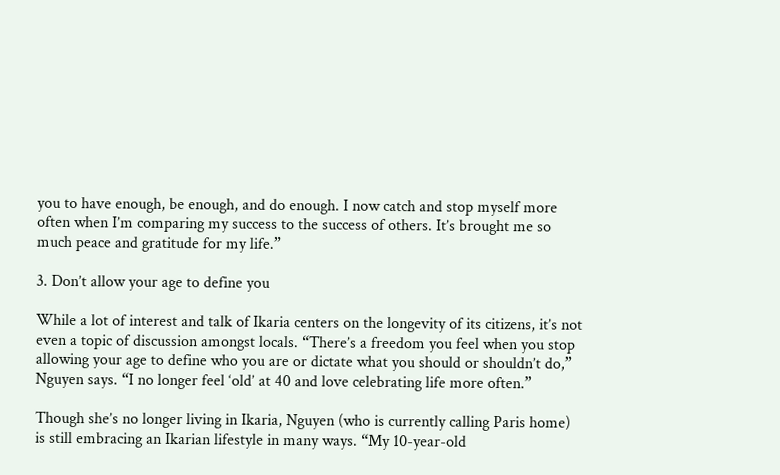you to have enough, be enough, and do enough. I now catch and stop myself more often when I’m comparing my success to the success of others. It’s brought me so much peace and gratitude for my life.”

3. Don’t allow your age to define you

While a lot of interest and talk of Ikaria centers on the longevity of its citizens, it’s not even a topic of discussion amongst locals. “There’s a freedom you feel when you stop allowing your age to define who you are or dictate what you should or shouldn’t do,” Nguyen says. “I no longer feel ‘old’ at 40 and love celebrating life more often.”

Though she’s no longer living in Ikaria, Nguyen (who is currently calling Paris home) is still embracing an Ikarian lifestyle in many ways. “My 10-year-old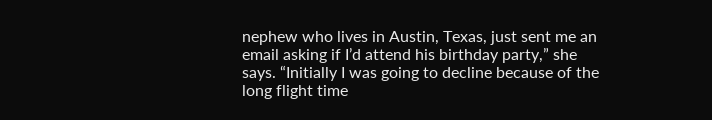nephew who lives in Austin, Texas, just sent me an email asking if I’d attend his birthday party,” she says. “Initially I was going to decline because of the long flight time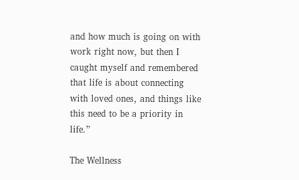and how much is going on with work right now, but then I caught myself and remembered that life is about connecting with loved ones, and things like this need to be a priority in life.”

The Wellness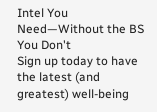Intel You Need—Without the BS You Don't
Sign up today to have the latest (and greatest) well-being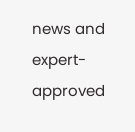news and expert-approved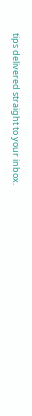tips delivered straight to your inbox.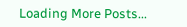Loading More Posts...